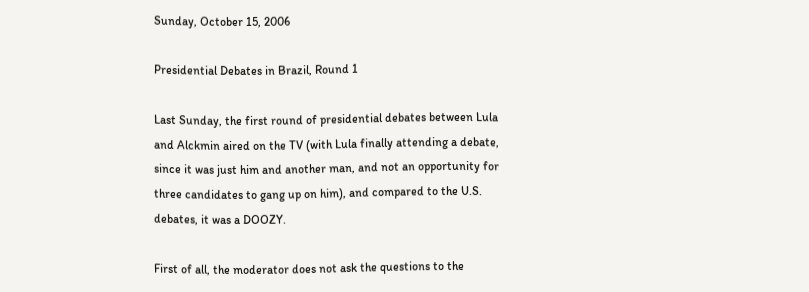Sunday, October 15, 2006

Presidential Debates in Brazil, Round 1

Last Sunday, the first round of presidential debates between Lula and Alckmin aired on the TV (with Lula finally attending a debate, since it was just him and another man, and not an opportunity for three candidates to gang up on him), and compared to the U.S. debates, it was a DOOZY.

First of all, the moderator does not ask the questions to the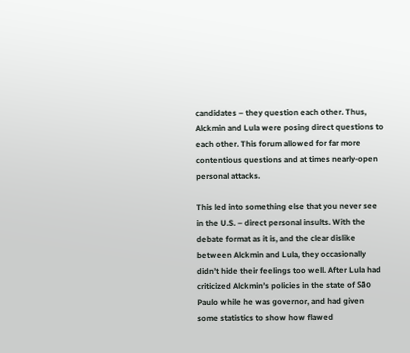candidates – they question each other. Thus, Alckmin and Lula were posing direct questions to each other. This forum allowed for far more contentious questions and at times nearly-open personal attacks.

This led into something else that you never see in the U.S. – direct personal insults. With the debate format as it is, and the clear dislike between Alckmin and Lula, they occasionally didn’t hide their feelings too well. After Lula had criticized Alckmin’s policies in the state of São Paulo while he was governor, and had given some statistics to show how flawed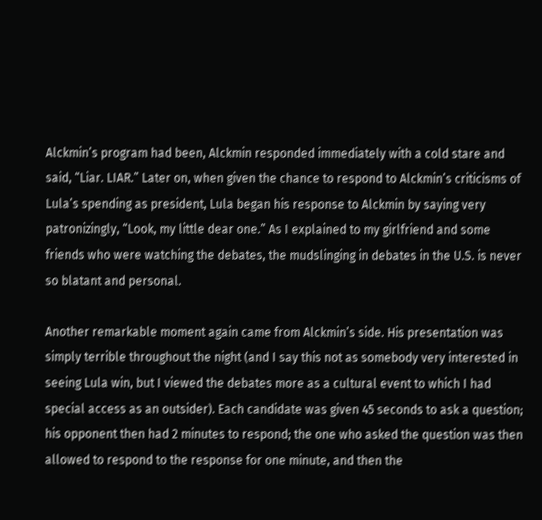Alckmin’s program had been, Alckmin responded immediately with a cold stare and said, “Liar. LIAR.” Later on, when given the chance to respond to Alckmin’s criticisms of Lula’s spending as president, Lula began his response to Alckmin by saying very patronizingly, “Look, my little dear one.” As I explained to my girlfriend and some friends who were watching the debates, the mudslinging in debates in the U.S. is never so blatant and personal.

Another remarkable moment again came from Alckmin’s side. His presentation was simply terrible throughout the night (and I say this not as somebody very interested in seeing Lula win, but I viewed the debates more as a cultural event to which I had special access as an outsider). Each candidate was given 45 seconds to ask a question; his opponent then had 2 minutes to respond; the one who asked the question was then allowed to respond to the response for one minute, and then the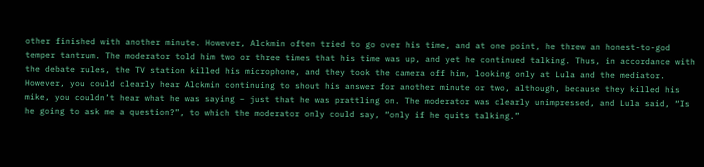other finished with another minute. However, Alckmin often tried to go over his time, and at one point, he threw an honest-to-god temper tantrum. The moderator told him two or three times that his time was up, and yet he continued talking. Thus, in accordance with the debate rules, the TV station killed his microphone, and they took the camera off him, looking only at Lula and the mediator. However, you could clearly hear Alckmin continuing to shout his answer for another minute or two, although, because they killed his mike, you couldn’t hear what he was saying – just that he was prattling on. The moderator was clearly unimpressed, and Lula said, “Is he going to ask me a question?”, to which the moderator only could say, “only if he quits talking.”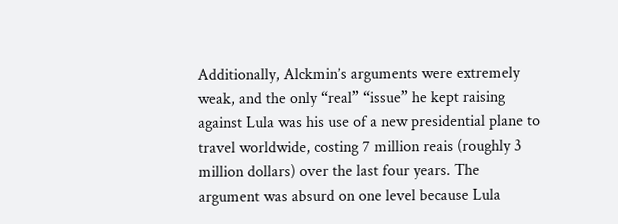Additionally, Alckmin’s arguments were extremely weak, and the only “real” “issue” he kept raising against Lula was his use of a new presidential plane to travel worldwide, costing 7 million reais (roughly 3 million dollars) over the last four years. The argument was absurd on one level because Lula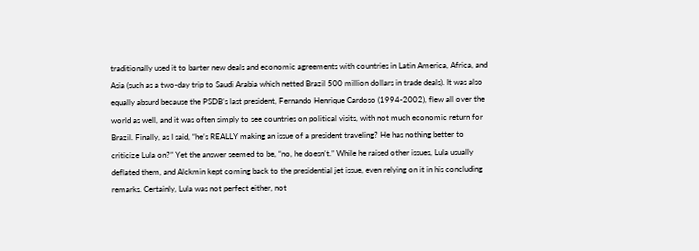traditionally used it to barter new deals and economic agreements with countries in Latin America, Africa, and Asia (such as a two-day trip to Saudi Arabia which netted Brazil 500 million dollars in trade deals). It was also equally absurd because the PSDB’s last president, Fernando Henrique Cardoso (1994-2002), flew all over the world as well, and it was often simply to see countries on political visits, with not much economic return for Brazil. Finally, as I said, “he’s REALLY making an issue of a president traveling? He has nothing better to criticize Lula on?” Yet the answer seemed to be, “no, he doesn’t.” While he raised other issues, Lula usually deflated them, and Alckmin kept coming back to the presidential jet issue, even relying on it in his concluding remarks. Certainly, Lula was not perfect either, not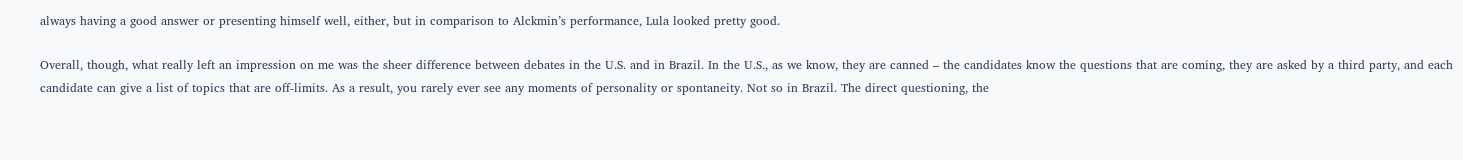always having a good answer or presenting himself well, either, but in comparison to Alckmin’s performance, Lula looked pretty good.

Overall, though, what really left an impression on me was the sheer difference between debates in the U.S. and in Brazil. In the U.S., as we know, they are canned – the candidates know the questions that are coming, they are asked by a third party, and each candidate can give a list of topics that are off-limits. As a result, you rarely ever see any moments of personality or spontaneity. Not so in Brazil. The direct questioning, the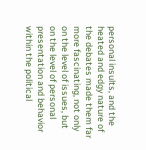personal insults, and the heated and edgy nature of the debates made them far more fascinating, not only on the level of issues, but on the level of personal presentation and behavior within the political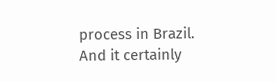process in Brazil. And it certainly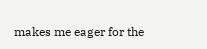makes me eager for the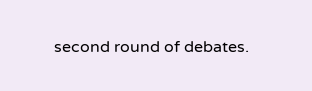second round of debates.